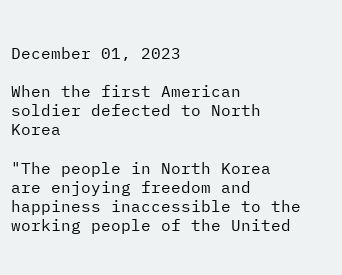December 01, 2023

When the first American soldier defected to North Korea

"The people in North Korea are enjoying freedom and happiness inaccessible to the working people of the United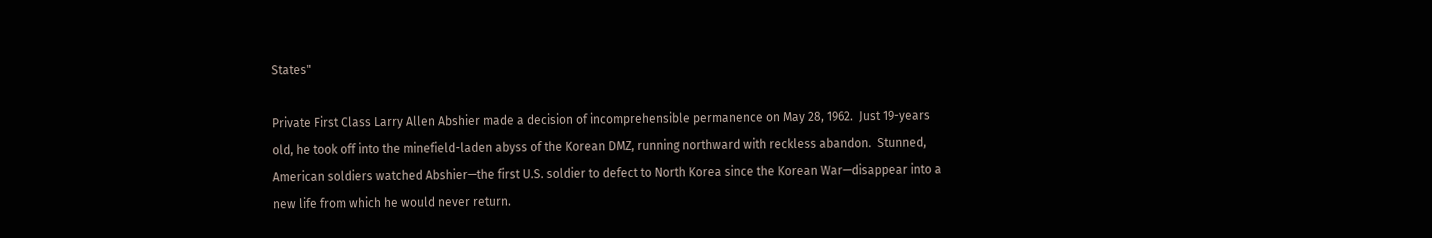States"

Private First Class Larry Allen Abshier made a decision of incomprehensible permanence on May 28, 1962.  Just 19-years old, he took off into the minefield-laden abyss of the Korean DMZ, running northward with reckless abandon.  Stunned, American soldiers watched Abshier—the first U.S. soldier to defect to North Korea since the Korean War—disappear into a new life from which he would never return.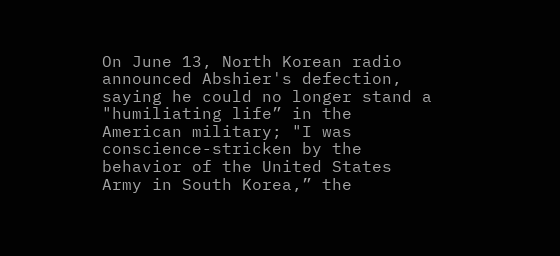On June 13, North Korean radio announced Abshier's defection, saying he could no longer stand a "humiliating life” in the American military; "I was conscience-stricken by the behavior of the United States Army in South Korea,” the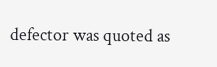defector was quoted as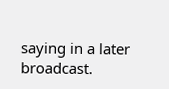saying in a later broadcast.